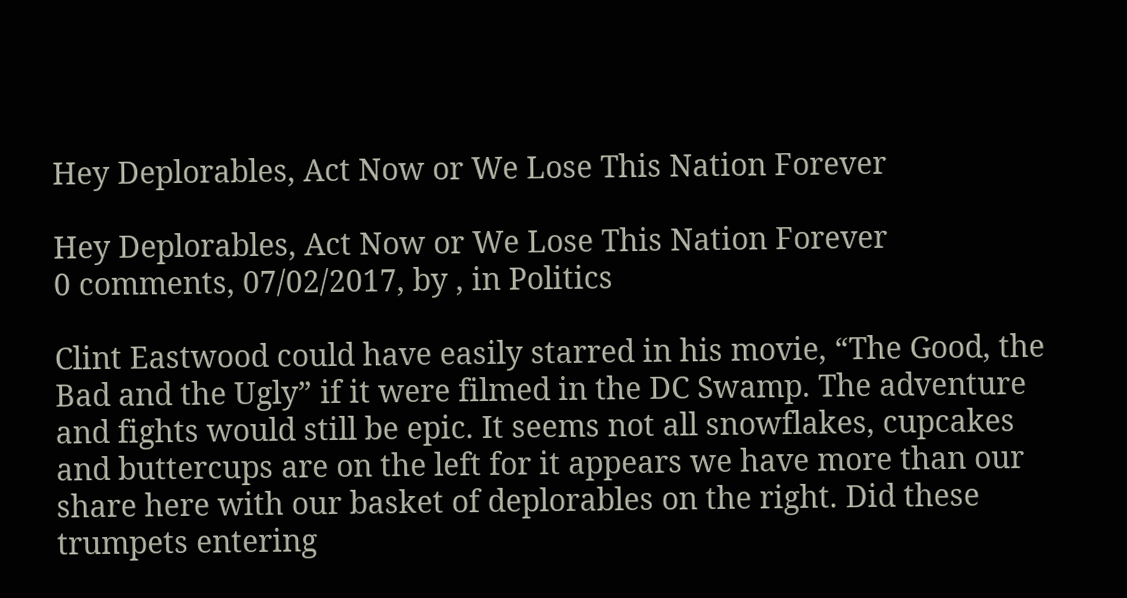Hey Deplorables, Act Now or We Lose This Nation Forever

Hey Deplorables, Act Now or We Lose This Nation Forever
0 comments, 07/02/2017, by , in Politics

Clint Eastwood could have easily starred in his movie, “The Good, the Bad and the Ugly” if it were filmed in the DC Swamp. The adventure and fights would still be epic. It seems not all snowflakes, cupcakes and buttercups are on the left for it appears we have more than our share here with our basket of deplorables on the right. Did these trumpets entering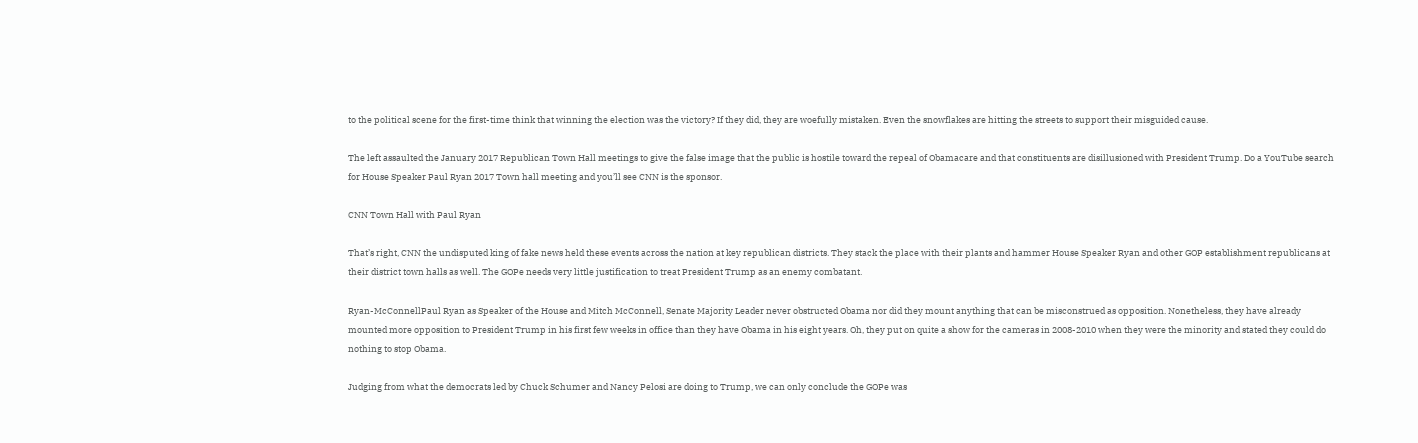to the political scene for the first-time think that winning the election was the victory? If they did, they are woefully mistaken. Even the snowflakes are hitting the streets to support their misguided cause.

The left assaulted the January 2017 Republican Town Hall meetings to give the false image that the public is hostile toward the repeal of Obamacare and that constituents are disillusioned with President Trump. Do a YouTube search for House Speaker Paul Ryan 2017 Town hall meeting and you’ll see CNN is the sponsor.

CNN Town Hall with Paul Ryan

That’s right, CNN the undisputed king of fake news held these events across the nation at key republican districts. They stack the place with their plants and hammer House Speaker Ryan and other GOP establishment republicans at their district town halls as well. The GOPe needs very little justification to treat President Trump as an enemy combatant.

Ryan-McConnellPaul Ryan as Speaker of the House and Mitch McConnell, Senate Majority Leader never obstructed Obama nor did they mount anything that can be misconstrued as opposition. Nonetheless, they have already mounted more opposition to President Trump in his first few weeks in office than they have Obama in his eight years. Oh, they put on quite a show for the cameras in 2008-2010 when they were the minority and stated they could do nothing to stop Obama.

Judging from what the democrats led by Chuck Schumer and Nancy Pelosi are doing to Trump, we can only conclude the GOPe was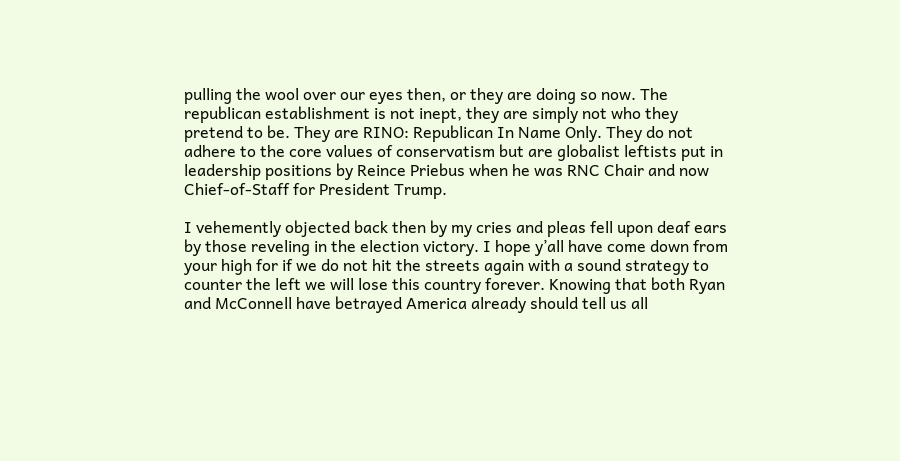pulling the wool over our eyes then, or they are doing so now. The republican establishment is not inept, they are simply not who they pretend to be. They are RINO: Republican In Name Only. They do not adhere to the core values of conservatism but are globalist leftists put in leadership positions by Reince Priebus when he was RNC Chair and now Chief-of-Staff for President Trump.

I vehemently objected back then by my cries and pleas fell upon deaf ears by those reveling in the election victory. I hope y’all have come down from your high for if we do not hit the streets again with a sound strategy to counter the left we will lose this country forever. Knowing that both Ryan and McConnell have betrayed America already should tell us all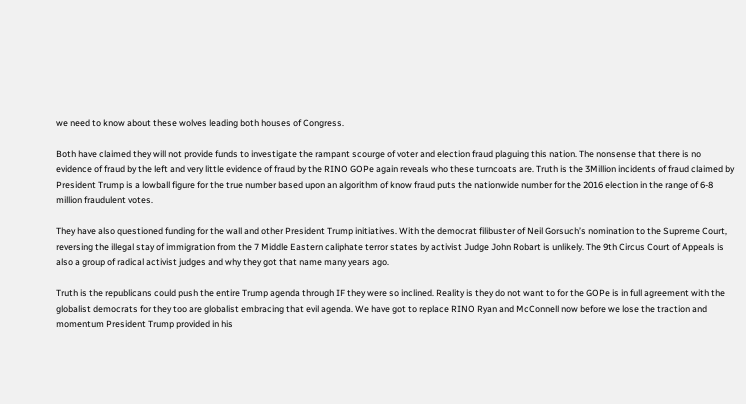we need to know about these wolves leading both houses of Congress.

Both have claimed they will not provide funds to investigate the rampant scourge of voter and election fraud plaguing this nation. The nonsense that there is no evidence of fraud by the left and very little evidence of fraud by the RINO GOPe again reveals who these turncoats are. Truth is the 3Million incidents of fraud claimed by President Trump is a lowball figure for the true number based upon an algorithm of know fraud puts the nationwide number for the 2016 election in the range of 6-8 million fraudulent votes.

They have also questioned funding for the wall and other President Trump initiatives. With the democrat filibuster of Neil Gorsuch’s nomination to the Supreme Court, reversing the illegal stay of immigration from the 7 Middle Eastern caliphate terror states by activist Judge John Robart is unlikely. The 9th Circus Court of Appeals is also a group of radical activist judges and why they got that name many years ago.

Truth is the republicans could push the entire Trump agenda through IF they were so inclined. Reality is they do not want to for the GOPe is in full agreement with the globalist democrats for they too are globalist embracing that evil agenda. We have got to replace RINO Ryan and McConnell now before we lose the traction and momentum President Trump provided in his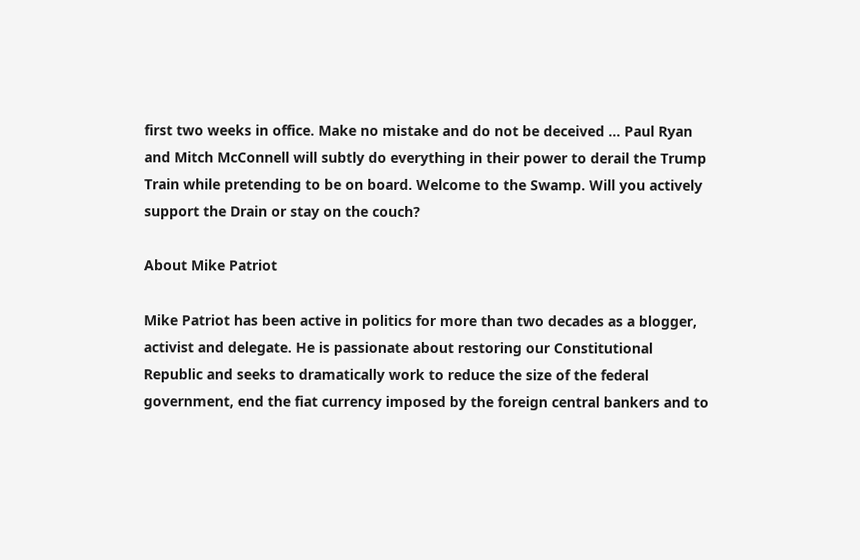first two weeks in office. Make no mistake and do not be deceived … Paul Ryan and Mitch McConnell will subtly do everything in their power to derail the Trump Train while pretending to be on board. Welcome to the Swamp. Will you actively support the Drain or stay on the couch?

About Mike Patriot

Mike Patriot has been active in politics for more than two decades as a blogger, activist and delegate. He is passionate about restoring our Constitutional Republic and seeks to dramatically work to reduce the size of the federal government, end the fiat currency imposed by the foreign central bankers and to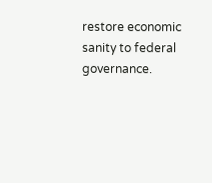restore economic sanity to federal governance.